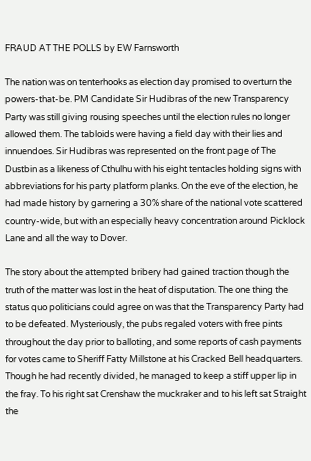FRAUD AT THE POLLS by EW Farnsworth

The nation was on tenterhooks as election day promised to overturn the powers-that-be. PM Candidate Sir Hudibras of the new Transparency Party was still giving rousing speeches until the election rules no longer allowed them. The tabloids were having a field day with their lies and innuendoes. Sir Hudibras was represented on the front page of The Dustbin as a likeness of Cthulhu with his eight tentacles holding signs with abbreviations for his party platform planks. On the eve of the election, he had made history by garnering a 30% share of the national vote scattered country-wide, but with an especially heavy concentration around Picklock Lane and all the way to Dover.

The story about the attempted bribery had gained traction though the truth of the matter was lost in the heat of disputation. The one thing the status quo politicians could agree on was that the Transparency Party had to be defeated. Mysteriously, the pubs regaled voters with free pints throughout the day prior to balloting, and some reports of cash payments for votes came to Sheriff Fatty Millstone at his Cracked Bell headquarters. Though he had recently divided, he managed to keep a stiff upper lip in the fray. To his right sat Crenshaw the muckraker and to his left sat Straight the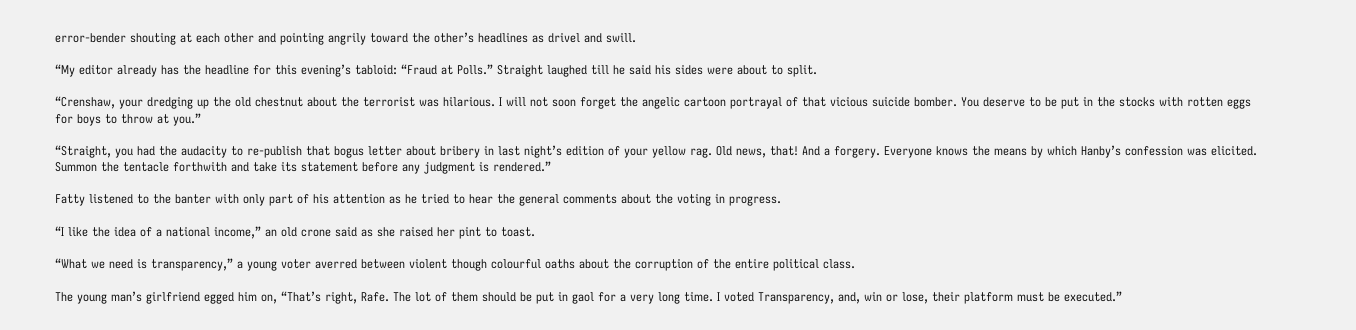error-bender shouting at each other and pointing angrily toward the other’s headlines as drivel and swill.

“My editor already has the headline for this evening’s tabloid: “Fraud at Polls.” Straight laughed till he said his sides were about to split.

“Crenshaw, your dredging up the old chestnut about the terrorist was hilarious. I will not soon forget the angelic cartoon portrayal of that vicious suicide bomber. You deserve to be put in the stocks with rotten eggs for boys to throw at you.”

“Straight, you had the audacity to re-publish that bogus letter about bribery in last night’s edition of your yellow rag. Old news, that! And a forgery. Everyone knows the means by which Hanby’s confession was elicited. Summon the tentacle forthwith and take its statement before any judgment is rendered.”

Fatty listened to the banter with only part of his attention as he tried to hear the general comments about the voting in progress.

“I like the idea of a national income,” an old crone said as she raised her pint to toast.

“What we need is transparency,” a young voter averred between violent though colourful oaths about the corruption of the entire political class.

The young man’s girlfriend egged him on, “That’s right, Rafe. The lot of them should be put in gaol for a very long time. I voted Transparency, and, win or lose, their platform must be executed.”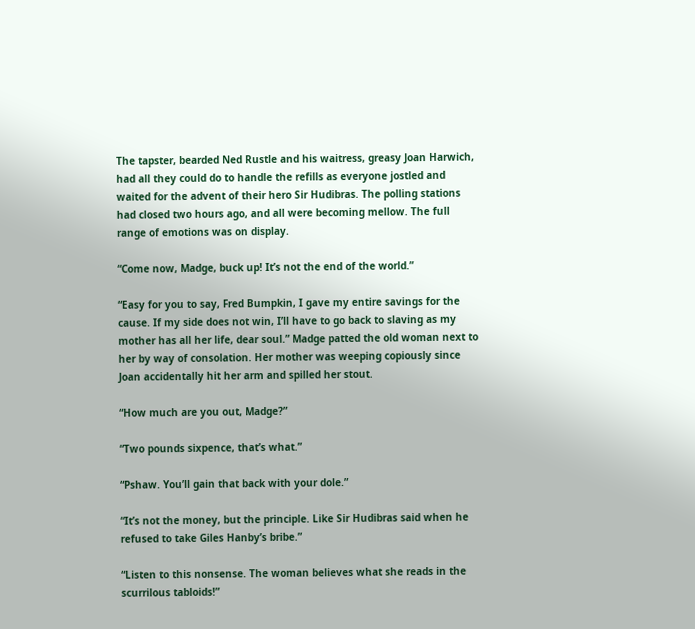The tapster, bearded Ned Rustle and his waitress, greasy Joan Harwich, had all they could do to handle the refills as everyone jostled and waited for the advent of their hero Sir Hudibras. The polling stations had closed two hours ago, and all were becoming mellow. The full range of emotions was on display.

“Come now, Madge, buck up! It’s not the end of the world.”

“Easy for you to say, Fred Bumpkin, I gave my entire savings for the cause. If my side does not win, I’ll have to go back to slaving as my mother has all her life, dear soul.” Madge patted the old woman next to her by way of consolation. Her mother was weeping copiously since Joan accidentally hit her arm and spilled her stout.

“How much are you out, Madge?”

“Two pounds sixpence, that’s what.”

“Pshaw. You’ll gain that back with your dole.”

“It’s not the money, but the principle. Like Sir Hudibras said when he refused to take Giles Hanby’s bribe.”

“Listen to this nonsense. The woman believes what she reads in the scurrilous tabloids!”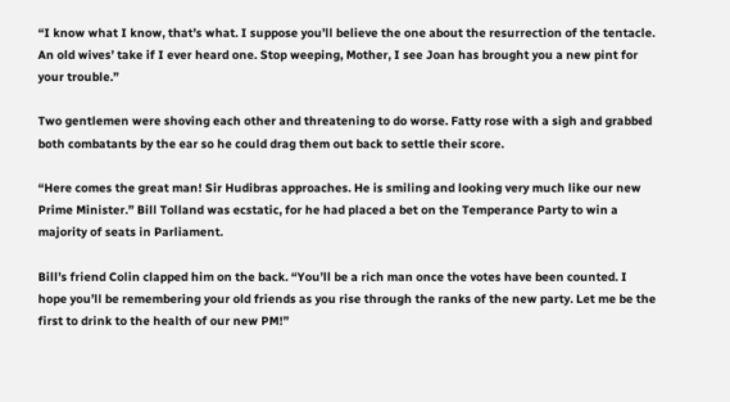“I know what I know, that’s what. I suppose you’ll believe the one about the resurrection of the tentacle. An old wives’ take if I ever heard one. Stop weeping, Mother, I see Joan has brought you a new pint for your trouble.”

Two gentlemen were shoving each other and threatening to do worse. Fatty rose with a sigh and grabbed both combatants by the ear so he could drag them out back to settle their score.

“Here comes the great man! Sir Hudibras approaches. He is smiling and looking very much like our new Prime Minister.” Bill Tolland was ecstatic, for he had placed a bet on the Temperance Party to win a majority of seats in Parliament.

Bill’s friend Colin clapped him on the back. “You’ll be a rich man once the votes have been counted. I hope you’ll be remembering your old friends as you rise through the ranks of the new party. Let me be the first to drink to the health of our new PM!”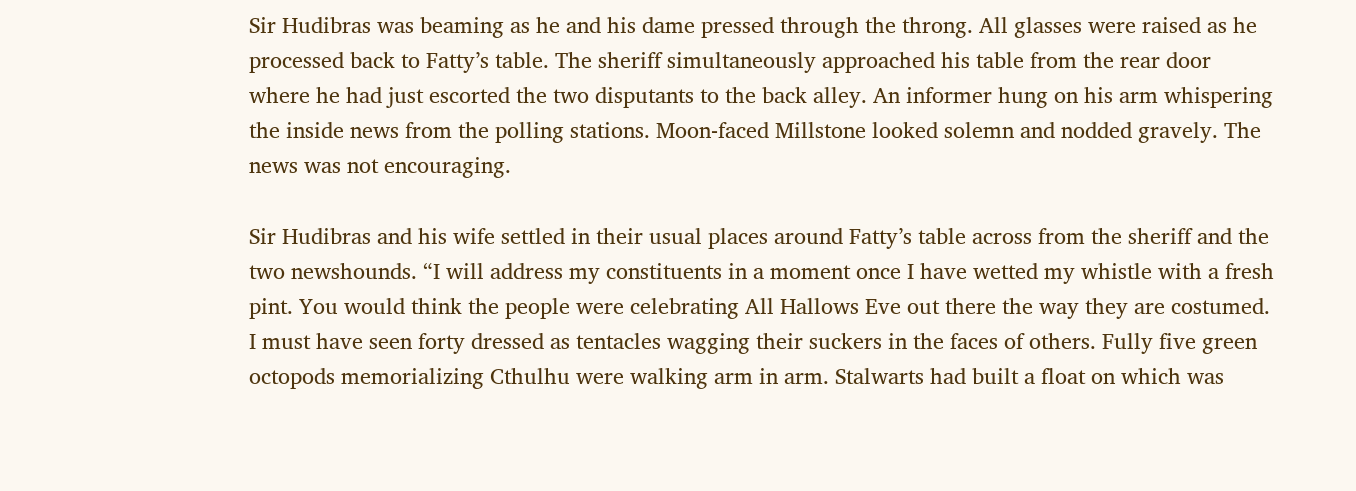Sir Hudibras was beaming as he and his dame pressed through the throng. All glasses were raised as he processed back to Fatty’s table. The sheriff simultaneously approached his table from the rear door where he had just escorted the two disputants to the back alley. An informer hung on his arm whispering the inside news from the polling stations. Moon-faced Millstone looked solemn and nodded gravely. The news was not encouraging.

Sir Hudibras and his wife settled in their usual places around Fatty’s table across from the sheriff and the two newshounds. “I will address my constituents in a moment once I have wetted my whistle with a fresh pint. You would think the people were celebrating All Hallows Eve out there the way they are costumed. I must have seen forty dressed as tentacles wagging their suckers in the faces of others. Fully five green octopods memorializing Cthulhu were walking arm in arm. Stalwarts had built a float on which was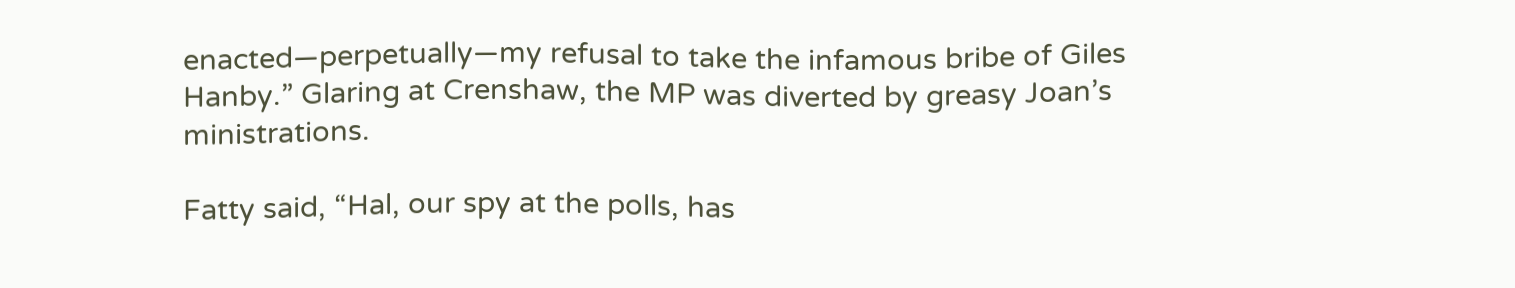enacted—perpetually—my refusal to take the infamous bribe of Giles Hanby.” Glaring at Crenshaw, the MP was diverted by greasy Joan’s ministrations.

Fatty said, “Hal, our spy at the polls, has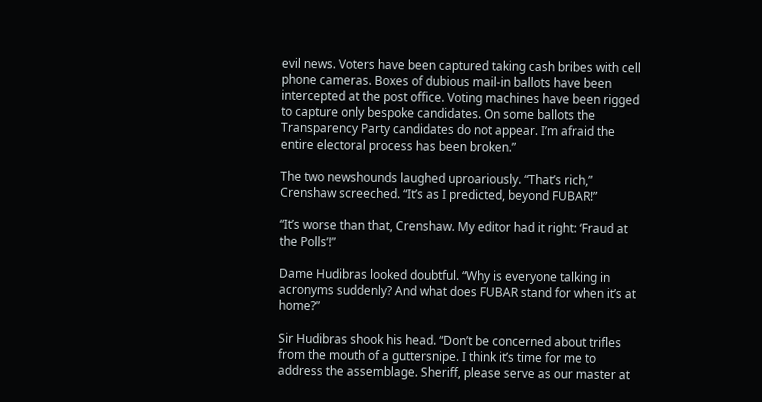evil news. Voters have been captured taking cash bribes with cell phone cameras. Boxes of dubious mail-in ballots have been intercepted at the post office. Voting machines have been rigged to capture only bespoke candidates. On some ballots the Transparency Party candidates do not appear. I’m afraid the entire electoral process has been broken.”

The two newshounds laughed uproariously. “That’s rich,” Crenshaw screeched. “It’s as I predicted, beyond FUBAR!”

“It’s worse than that, Crenshaw. My editor had it right: ‘Fraud at the Polls’!”

Dame Hudibras looked doubtful. “Why is everyone talking in acronyms suddenly? And what does FUBAR stand for when it’s at home?”

Sir Hudibras shook his head. “Don’t be concerned about trifles from the mouth of a guttersnipe. I think it’s time for me to address the assemblage. Sheriff, please serve as our master at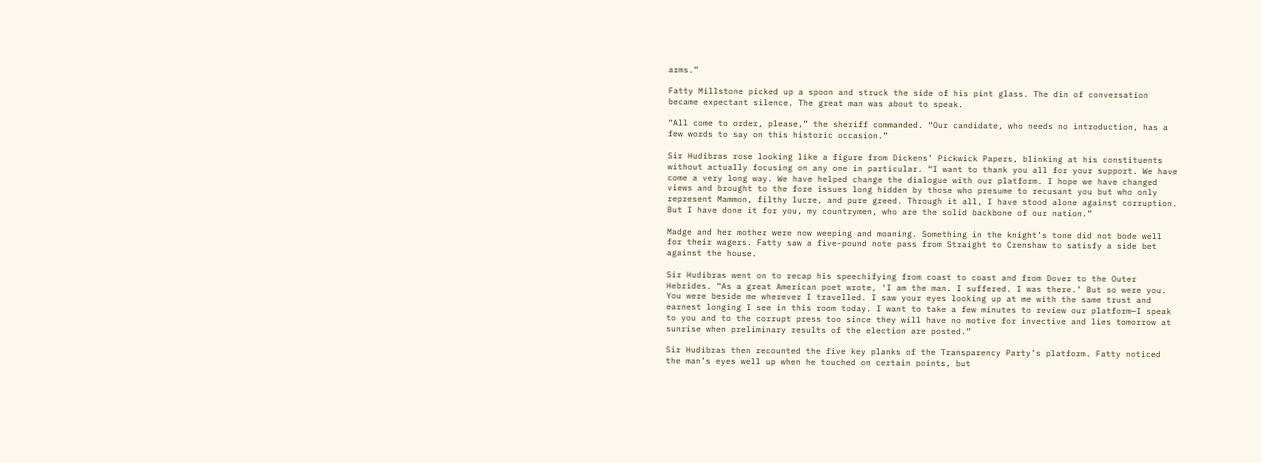arms.”

Fatty Millstone picked up a spoon and struck the side of his pint glass. The din of conversation became expectant silence. The great man was about to speak.

“All come to order, please,” the sheriff commanded. “Our candidate, who needs no introduction, has a few words to say on this historic occasion.”

Sir Hudibras rose looking like a figure from Dickens’ Pickwick Papers, blinking at his constituents without actually focusing on any one in particular. “I want to thank you all for your support. We have come a very long way. We have helped change the dialogue with our platform. I hope we have changed views and brought to the fore issues long hidden by those who presume to recusant you but who only represent Mammon, filthy lucre, and pure greed. Through it all, I have stood alone against corruption. But I have done it for you, my countrymen, who are the solid backbone of our nation.”

Madge and her mother were now weeping and moaning. Something in the knight’s tone did not bode well for their wagers. Fatty saw a five-pound note pass from Straight to Crenshaw to satisfy a side bet against the house.

Sir Hudibras went on to recap his speechifying from coast to coast and from Dover to the Outer Hebrides. “As a great American poet wrote, ‘I am the man. I suffered. I was there.’ But so were you. You were beside me wherever I travelled. I saw your eyes looking up at me with the same trust and earnest longing I see in this room today. I want to take a few minutes to review our platform—I speak to you and to the corrupt press too since they will have no motive for invective and lies tomorrow at sunrise when preliminary results of the election are posted.”

Sir Hudibras then recounted the five key planks of the Transparency Party’s platform. Fatty noticed the man’s eyes well up when he touched on certain points, but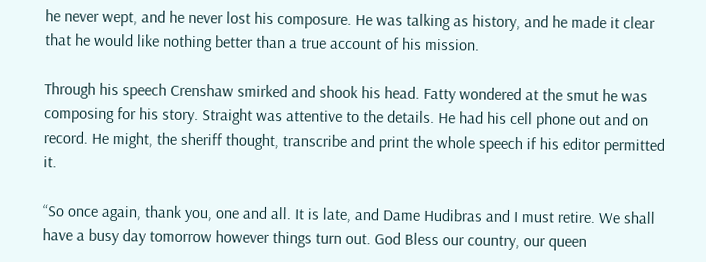he never wept, and he never lost his composure. He was talking as history, and he made it clear that he would like nothing better than a true account of his mission.

Through his speech Crenshaw smirked and shook his head. Fatty wondered at the smut he was composing for his story. Straight was attentive to the details. He had his cell phone out and on record. He might, the sheriff thought, transcribe and print the whole speech if his editor permitted it.

“So once again, thank you, one and all. It is late, and Dame Hudibras and I must retire. We shall have a busy day tomorrow however things turn out. God Bless our country, our queen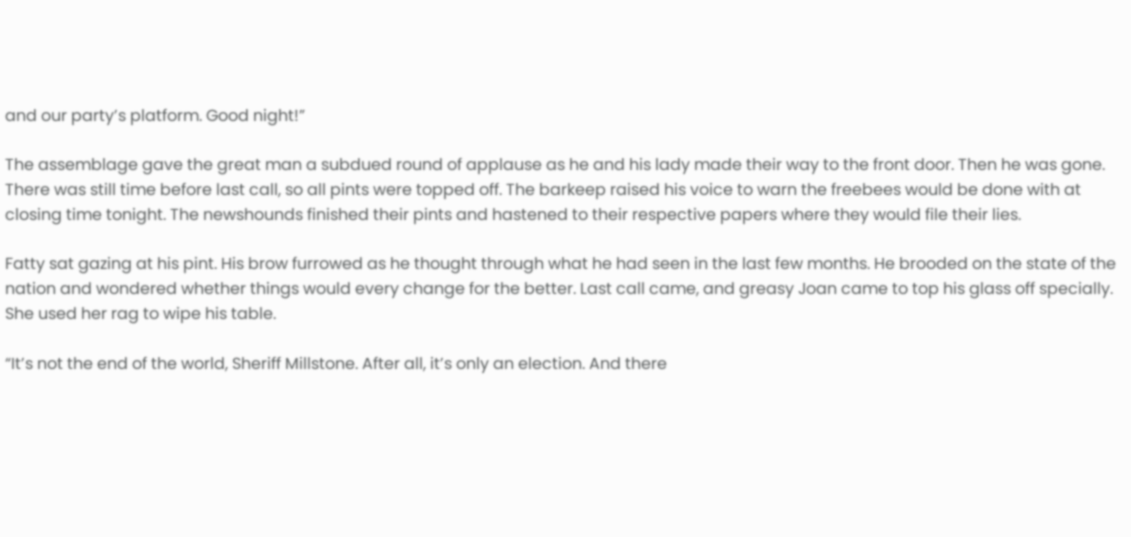and our party’s platform. Good night!”

The assemblage gave the great man a subdued round of applause as he and his lady made their way to the front door. Then he was gone. There was still time before last call, so all pints were topped off. The barkeep raised his voice to warn the freebees would be done with at closing time tonight. The newshounds finished their pints and hastened to their respective papers where they would file their lies.

Fatty sat gazing at his pint. His brow furrowed as he thought through what he had seen in the last few months. He brooded on the state of the nation and wondered whether things would every change for the better. Last call came, and greasy Joan came to top his glass off specially. She used her rag to wipe his table.

“It’s not the end of the world, Sheriff Millstone. After all, it’s only an election. And there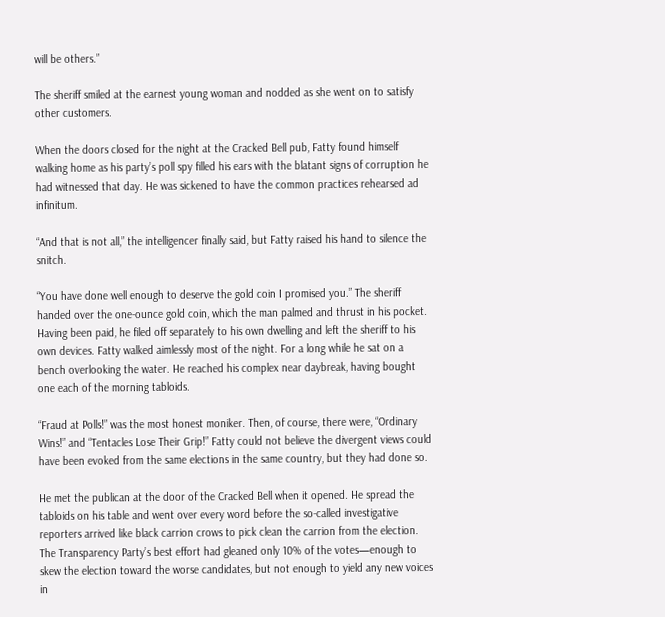will be others.”

The sheriff smiled at the earnest young woman and nodded as she went on to satisfy other customers.

When the doors closed for the night at the Cracked Bell pub, Fatty found himself walking home as his party’s poll spy filled his ears with the blatant signs of corruption he had witnessed that day. He was sickened to have the common practices rehearsed ad infinitum.

“And that is not all,” the intelligencer finally said, but Fatty raised his hand to silence the snitch.

“You have done well enough to deserve the gold coin I promised you.” The sheriff handed over the one-ounce gold coin, which the man palmed and thrust in his pocket. Having been paid, he filed off separately to his own dwelling and left the sheriff to his own devices. Fatty walked aimlessly most of the night. For a long while he sat on a bench overlooking the water. He reached his complex near daybreak, having bought one each of the morning tabloids.

“Fraud at Polls!” was the most honest moniker. Then, of course, there were, “Ordinary Wins!” and “Tentacles Lose Their Grip!” Fatty could not believe the divergent views could have been evoked from the same elections in the same country, but they had done so.

He met the publican at the door of the Cracked Bell when it opened. He spread the tabloids on his table and went over every word before the so-called investigative reporters arrived like black carrion crows to pick clean the carrion from the election. The Transparency Party’s best effort had gleaned only 10% of the votes—enough to skew the election toward the worse candidates, but not enough to yield any new voices in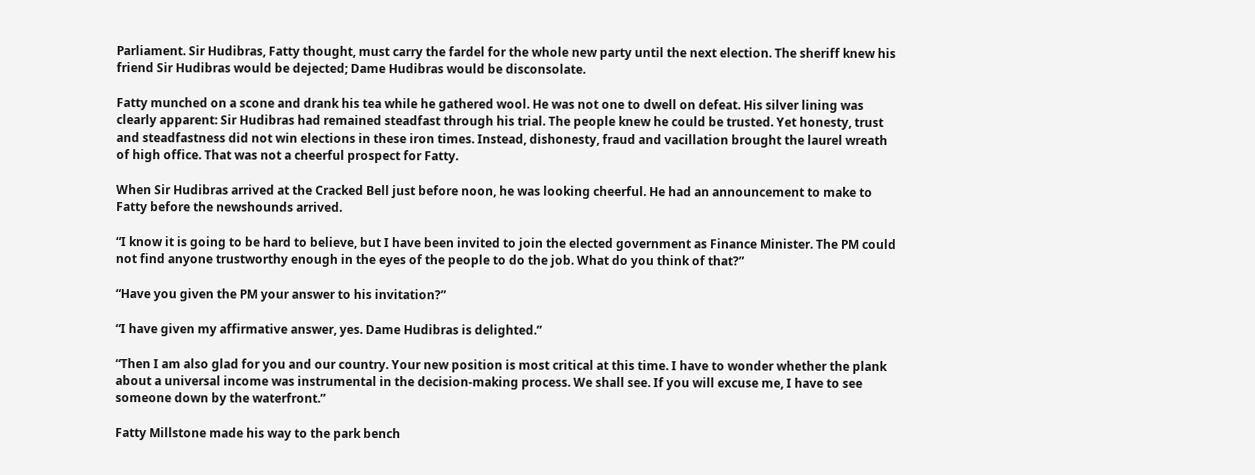Parliament. Sir Hudibras, Fatty thought, must carry the fardel for the whole new party until the next election. The sheriff knew his friend Sir Hudibras would be dejected; Dame Hudibras would be disconsolate.

Fatty munched on a scone and drank his tea while he gathered wool. He was not one to dwell on defeat. His silver lining was clearly apparent: Sir Hudibras had remained steadfast through his trial. The people knew he could be trusted. Yet honesty, trust and steadfastness did not win elections in these iron times. Instead, dishonesty, fraud and vacillation brought the laurel wreath of high office. That was not a cheerful prospect for Fatty.

When Sir Hudibras arrived at the Cracked Bell just before noon, he was looking cheerful. He had an announcement to make to Fatty before the newshounds arrived.

“I know it is going to be hard to believe, but I have been invited to join the elected government as Finance Minister. The PM could not find anyone trustworthy enough in the eyes of the people to do the job. What do you think of that?”

“Have you given the PM your answer to his invitation?”

“I have given my affirmative answer, yes. Dame Hudibras is delighted.”

“Then I am also glad for you and our country. Your new position is most critical at this time. I have to wonder whether the plank about a universal income was instrumental in the decision-making process. We shall see. If you will excuse me, I have to see someone down by the waterfront.”

Fatty Millstone made his way to the park bench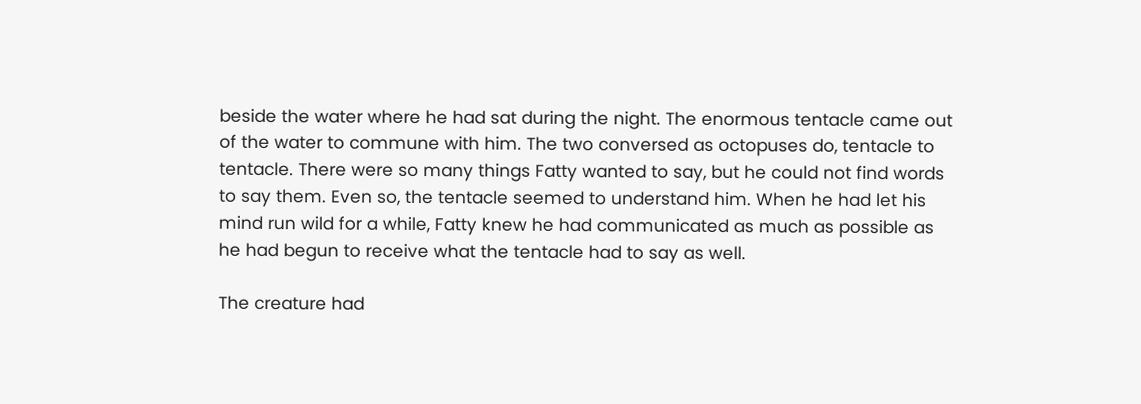beside the water where he had sat during the night. The enormous tentacle came out of the water to commune with him. The two conversed as octopuses do, tentacle to tentacle. There were so many things Fatty wanted to say, but he could not find words to say them. Even so, the tentacle seemed to understand him. When he had let his mind run wild for a while, Fatty knew he had communicated as much as possible as he had begun to receive what the tentacle had to say as well.

The creature had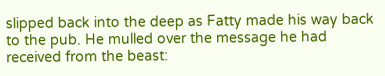slipped back into the deep as Fatty made his way back to the pub. He mulled over the message he had received from the beast: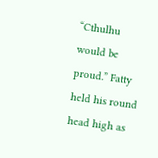“Cthulhu would be proud.” Fatty held his round head high as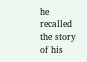he recalled the story of his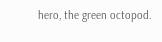hero, the green octopod.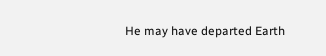He may have departed Earth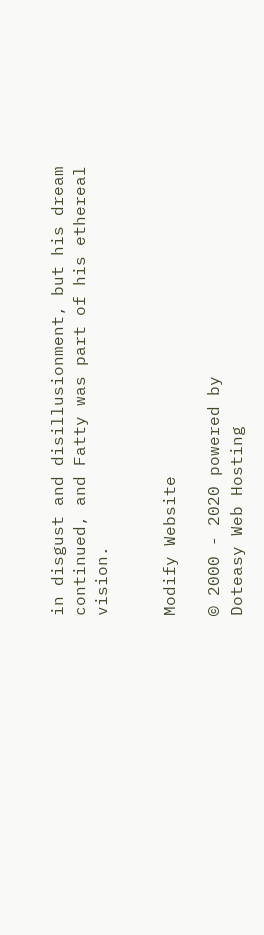in disgust and disillusionment, but his dream continued, and Fatty was part of his ethereal vision.


Modify Website

© 2000 - 2020 powered by
Doteasy Web Hosting